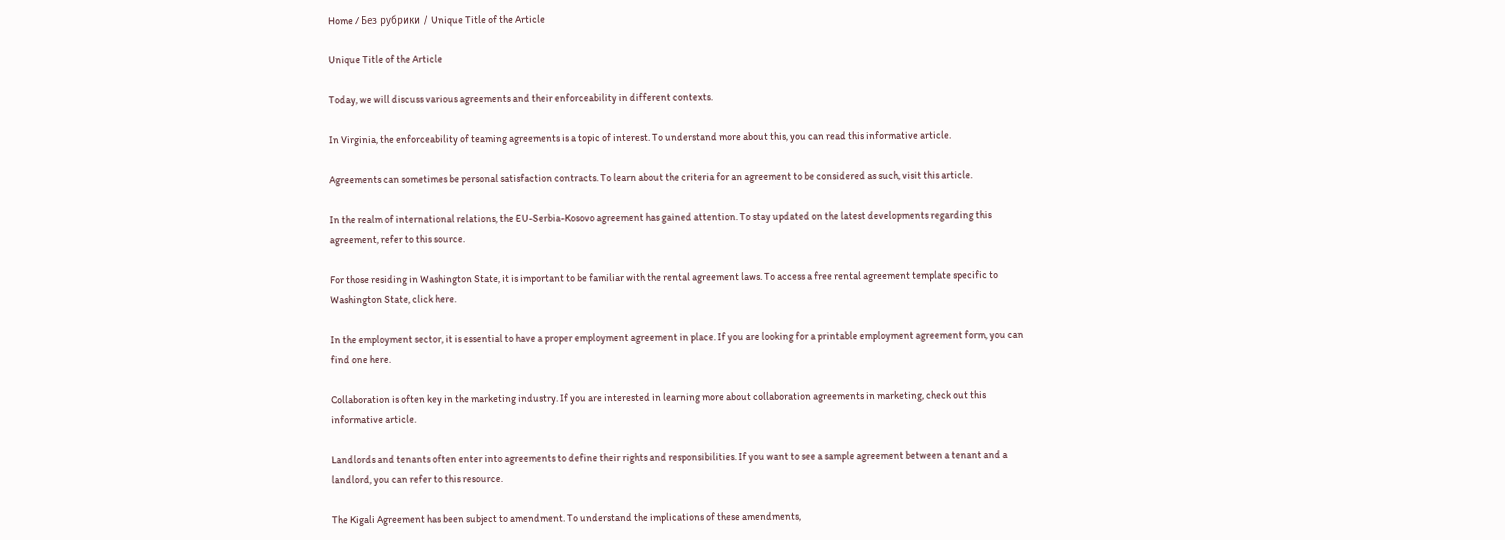Home / Без рубрики / Unique Title of the Article

Unique Title of the Article

Today, we will discuss various agreements and their enforceability in different contexts.

In Virginia, the enforceability of teaming agreements is a topic of interest. To understand more about this, you can read this informative article.

Agreements can sometimes be personal satisfaction contracts. To learn about the criteria for an agreement to be considered as such, visit this article.

In the realm of international relations, the EU-Serbia-Kosovo agreement has gained attention. To stay updated on the latest developments regarding this agreement, refer to this source.

For those residing in Washington State, it is important to be familiar with the rental agreement laws. To access a free rental agreement template specific to Washington State, click here.

In the employment sector, it is essential to have a proper employment agreement in place. If you are looking for a printable employment agreement form, you can find one here.

Collaboration is often key in the marketing industry. If you are interested in learning more about collaboration agreements in marketing, check out this informative article.

Landlords and tenants often enter into agreements to define their rights and responsibilities. If you want to see a sample agreement between a tenant and a landlord, you can refer to this resource.

The Kigali Agreement has been subject to amendment. To understand the implications of these amendments,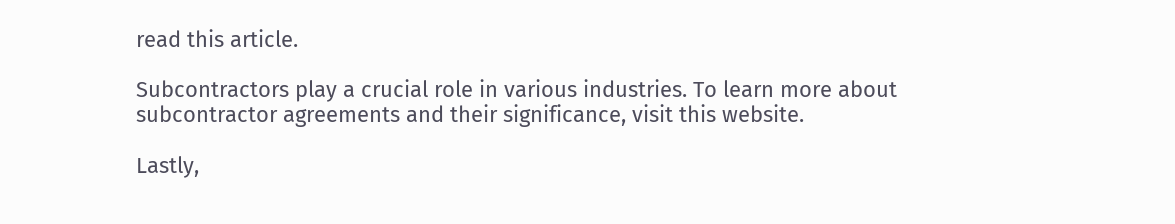read this article.

Subcontractors play a crucial role in various industries. To learn more about subcontractor agreements and their significance, visit this website.

Lastly,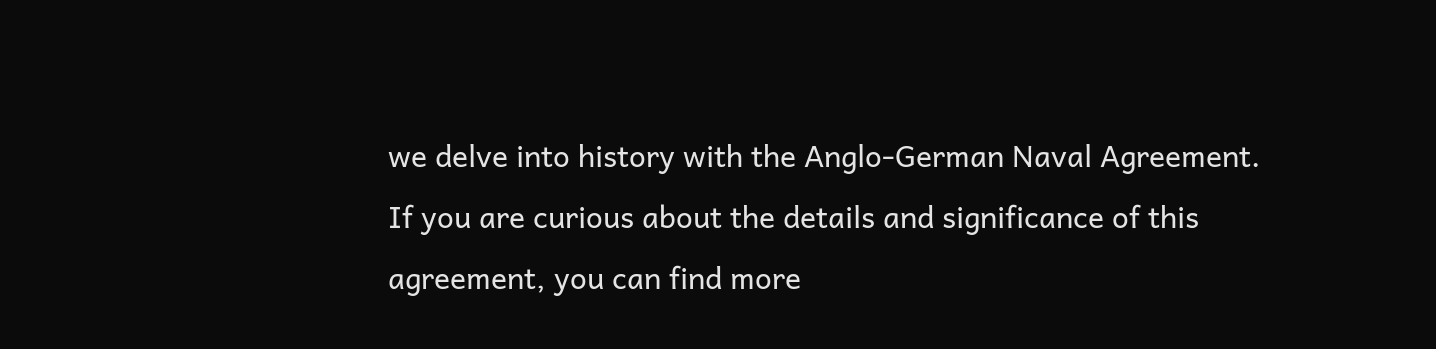we delve into history with the Anglo-German Naval Agreement. If you are curious about the details and significance of this agreement, you can find more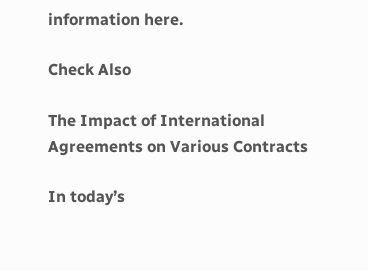information here.

Check Also

The Impact of International Agreements on Various Contracts

In today’s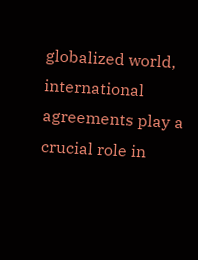globalized world, international agreements play a crucial role in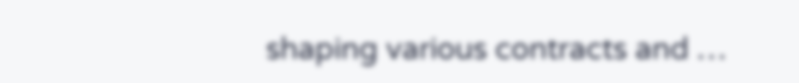shaping various contracts and …